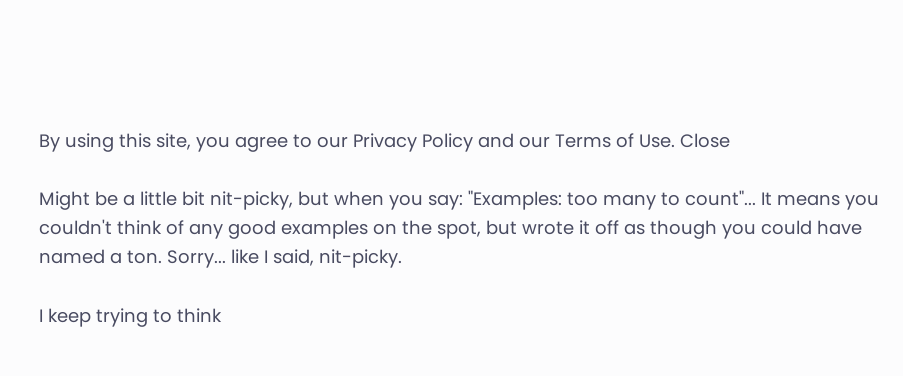By using this site, you agree to our Privacy Policy and our Terms of Use. Close

Might be a little bit nit-picky, but when you say: "Examples: too many to count"... It means you couldn't think of any good examples on the spot, but wrote it off as though you could have named a ton. Sorry... like I said, nit-picky.

I keep trying to think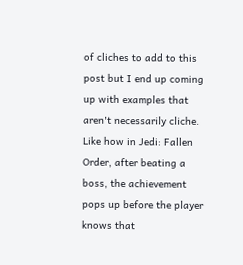of cliches to add to this post but I end up coming up with examples that aren't necessarily cliche. Like how in Jedi: Fallen Order, after beating a boss, the achievement pops up before the player knows that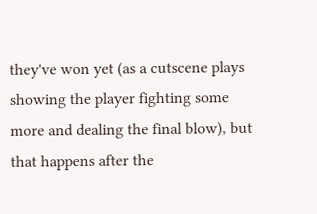they've won yet (as a cutscene plays showing the player fighting some more and dealing the final blow), but that happens after the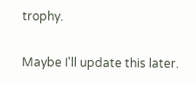trophy.

Maybe I'll update this later.